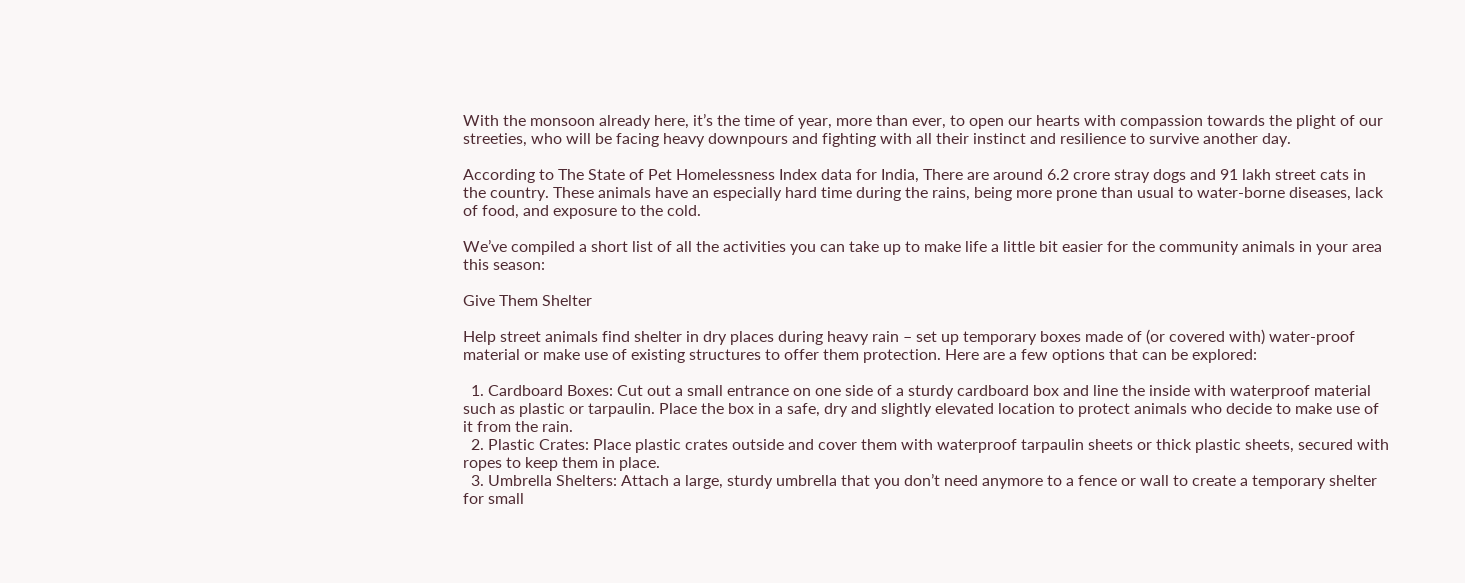With the monsoon already here, it’s the time of year, more than ever, to open our hearts with compassion towards the plight of our streeties, who will be facing heavy downpours and fighting with all their instinct and resilience to survive another day.

According to The State of Pet Homelessness Index data for India, There are around 6.2 crore stray dogs and 91 lakh street cats in the country. These animals have an especially hard time during the rains, being more prone than usual to water-borne diseases, lack of food, and exposure to the cold.

We’ve compiled a short list of all the activities you can take up to make life a little bit easier for the community animals in your area this season:

Give Them Shelter

Help street animals find shelter in dry places during heavy rain – set up temporary boxes made of (or covered with) water-proof material or make use of existing structures to offer them protection. Here are a few options that can be explored:

  1. Cardboard Boxes: Cut out a small entrance on one side of a sturdy cardboard box and line the inside with waterproof material such as plastic or tarpaulin. Place the box in a safe, dry and slightly elevated location to protect animals who decide to make use of it from the rain.
  2. Plastic Crates: Place plastic crates outside and cover them with waterproof tarpaulin sheets or thick plastic sheets, secured with ropes to keep them in place.
  3. Umbrella Shelters: Attach a large, sturdy umbrella that you don’t need anymore to a fence or wall to create a temporary shelter for small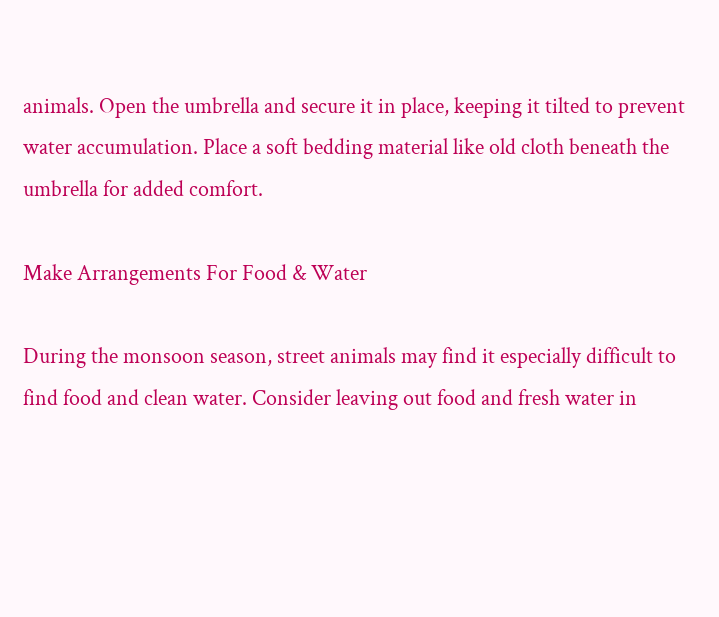animals. Open the umbrella and secure it in place, keeping it tilted to prevent water accumulation. Place a soft bedding material like old cloth beneath the umbrella for added comfort.

Make Arrangements For Food & Water

During the monsoon season, street animals may find it especially difficult to find food and clean water. Consider leaving out food and fresh water in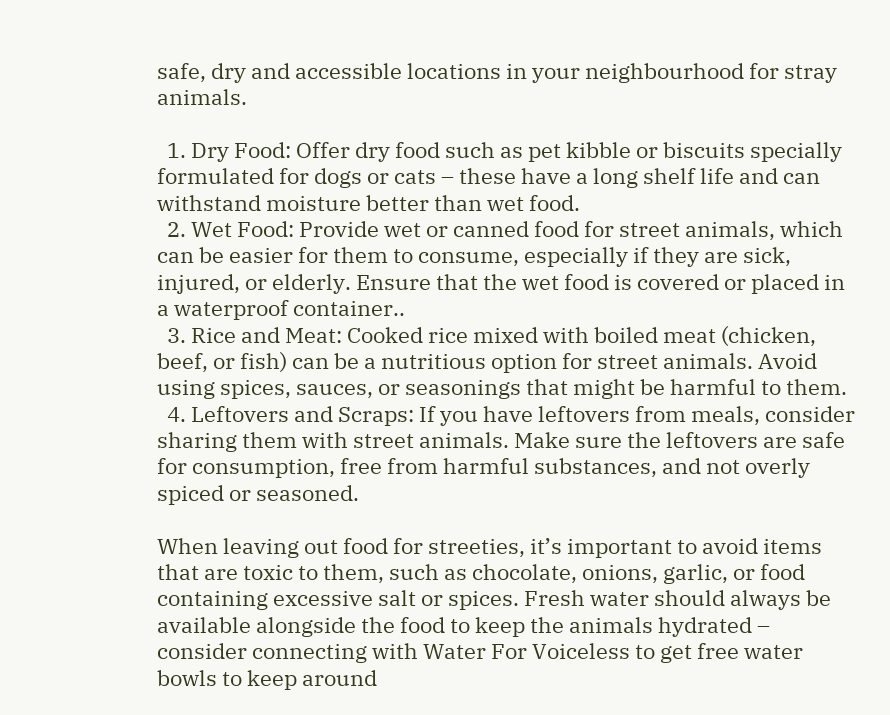safe, dry and accessible locations in your neighbourhood for stray animals.

  1. Dry Food: Offer dry food such as pet kibble or biscuits specially formulated for dogs or cats – these have a long shelf life and can withstand moisture better than wet food.
  2. Wet Food: Provide wet or canned food for street animals, which can be easier for them to consume, especially if they are sick, injured, or elderly. Ensure that the wet food is covered or placed in a waterproof container..
  3. Rice and Meat: Cooked rice mixed with boiled meat (chicken, beef, or fish) can be a nutritious option for street animals. Avoid using spices, sauces, or seasonings that might be harmful to them.
  4. Leftovers and Scraps: If you have leftovers from meals, consider sharing them with street animals. Make sure the leftovers are safe for consumption, free from harmful substances, and not overly spiced or seasoned.

When leaving out food for streeties, it’s important to avoid items that are toxic to them, such as chocolate, onions, garlic, or food containing excessive salt or spices. Fresh water should always be available alongside the food to keep the animals hydrated – consider connecting with Water For Voiceless to get free water bowls to keep around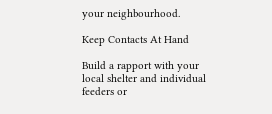your neighbourhood.

Keep Contacts At Hand

Build a rapport with your local shelter and individual feeders or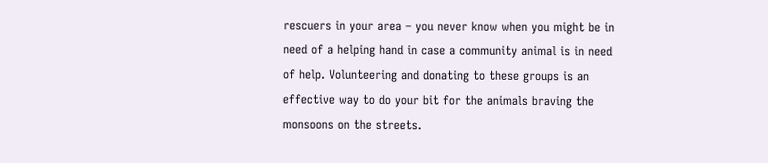rescuers in your area – you never know when you might be in need of a helping hand in case a community animal is in need of help. Volunteering and donating to these groups is an effective way to do your bit for the animals braving the monsoons on the streets.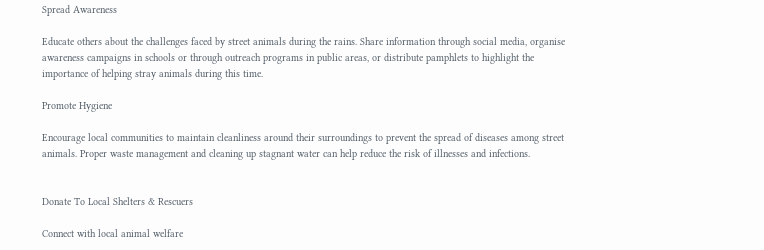Spread Awareness

Educate others about the challenges faced by street animals during the rains. Share information through social media, organise awareness campaigns in schools or through outreach programs in public areas, or distribute pamphlets to highlight the importance of helping stray animals during this time.

Promote Hygiene

Encourage local communities to maintain cleanliness around their surroundings to prevent the spread of diseases among street animals. Proper waste management and cleaning up stagnant water can help reduce the risk of illnesses and infections.


Donate To Local Shelters & Rescuers

Connect with local animal welfare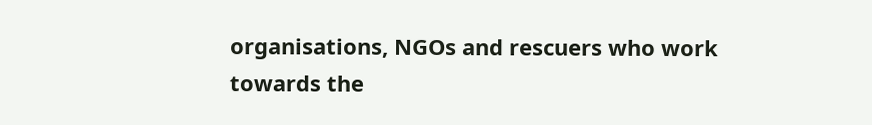organisations, NGOs and rescuers who work towards the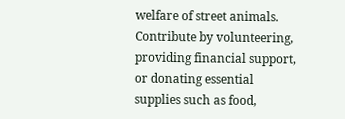welfare of street animals. Contribute by volunteering, providing financial support, or donating essential supplies such as food,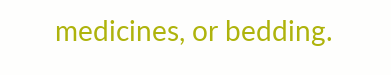medicines, or bedding.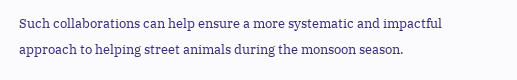Such collaborations can help ensure a more systematic and impactful approach to helping street animals during the monsoon season.